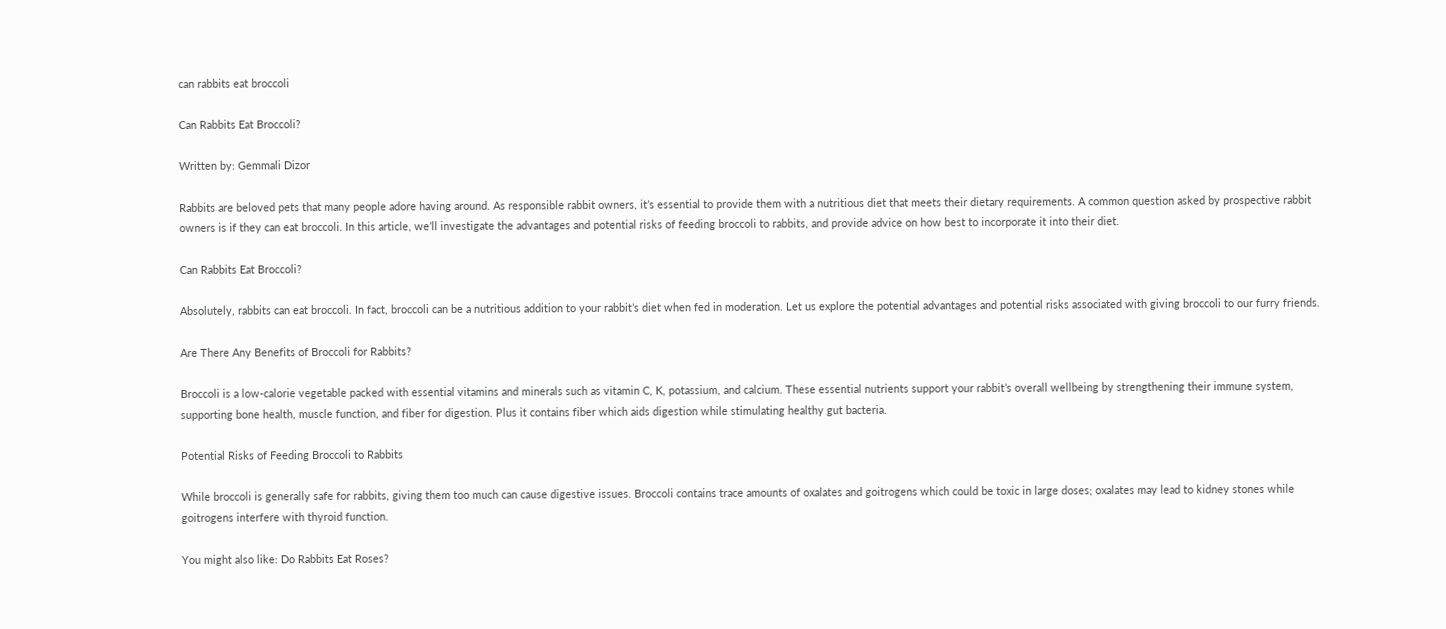can rabbits eat broccoli

Can Rabbits Eat Broccoli?

Written by: Gemmali Dizor

Rabbits are beloved pets that many people adore having around. As responsible rabbit owners, it’s essential to provide them with a nutritious diet that meets their dietary requirements. A common question asked by prospective rabbit owners is if they can eat broccoli. In this article, we’ll investigate the advantages and potential risks of feeding broccoli to rabbits, and provide advice on how best to incorporate it into their diet.

Can Rabbits Eat Broccoli?

Absolutely, rabbits can eat broccoli. In fact, broccoli can be a nutritious addition to your rabbit’s diet when fed in moderation. Let us explore the potential advantages and potential risks associated with giving broccoli to our furry friends.

Are There Any Benefits of Broccoli for Rabbits?

Broccoli is a low-calorie vegetable packed with essential vitamins and minerals such as vitamin C, K, potassium, and calcium. These essential nutrients support your rabbit’s overall wellbeing by strengthening their immune system, supporting bone health, muscle function, and fiber for digestion. Plus it contains fiber which aids digestion while stimulating healthy gut bacteria.

Potential Risks of Feeding Broccoli to Rabbits

While broccoli is generally safe for rabbits, giving them too much can cause digestive issues. Broccoli contains trace amounts of oxalates and goitrogens which could be toxic in large doses; oxalates may lead to kidney stones while goitrogens interfere with thyroid function.

You might also like: Do Rabbits Eat Roses?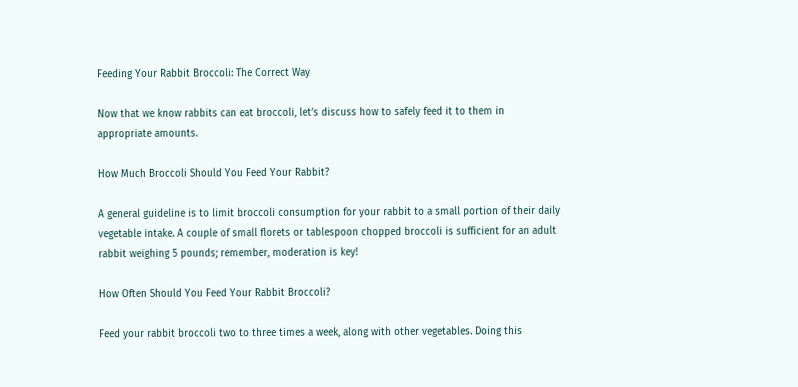Feeding Your Rabbit Broccoli: The Correct Way

Now that we know rabbits can eat broccoli, let’s discuss how to safely feed it to them in appropriate amounts.

How Much Broccoli Should You Feed Your Rabbit?

A general guideline is to limit broccoli consumption for your rabbit to a small portion of their daily vegetable intake. A couple of small florets or tablespoon chopped broccoli is sufficient for an adult rabbit weighing 5 pounds; remember, moderation is key!

How Often Should You Feed Your Rabbit Broccoli?

Feed your rabbit broccoli two to three times a week, along with other vegetables. Doing this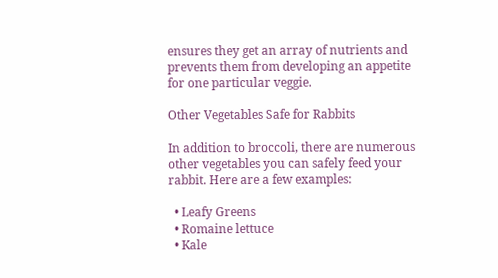ensures they get an array of nutrients and prevents them from developing an appetite for one particular veggie.

Other Vegetables Safe for Rabbits

In addition to broccoli, there are numerous other vegetables you can safely feed your rabbit. Here are a few examples:

  • Leafy Greens
  • Romaine lettuce
  • Kale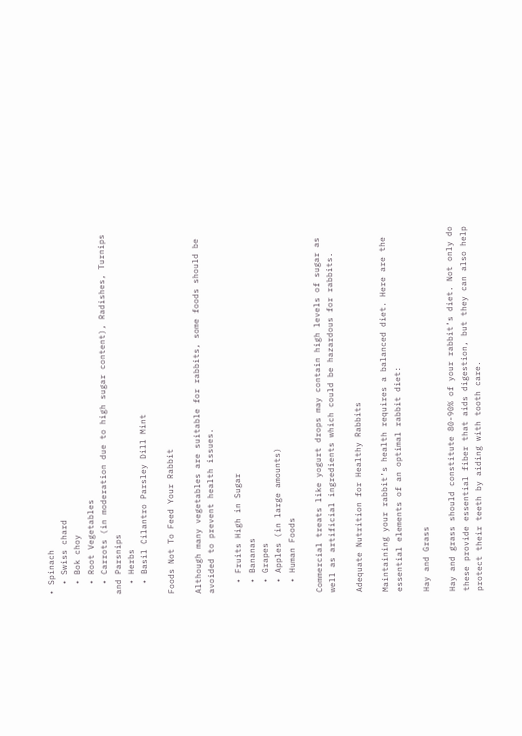• Spinach
  • Swiss chard
  • Bok choy
  • Root Vegetables
  • Carrots (in moderation due to high sugar content), Radishes, Turnips and Parsnips
  • Herbs
  • Basil Cilantro Parsley Dill Mint

Foods Not To Feed Your Rabbit

Although many vegetables are suitable for rabbits, some foods should be avoided to prevent health issues.

  • Fruits High in Sugar
  • Bananas
  • Grapes
  • Apples (in large amounts)
  • Human Foods

Commercial treats like yogurt drops may contain high levels of sugar as well as artificial ingredients which could be hazardous for rabbits.

Adequate Nutrition for Healthy Rabbits

Maintaining your rabbit’s health requires a balanced diet. Here are the essential elements of an optimal rabbit diet:

Hay and Grass

Hay and grass should constitute 80-90% of your rabbit’s diet. Not only do these provide essential fiber that aids digestion, but they can also help protect their teeth by aiding with tooth care.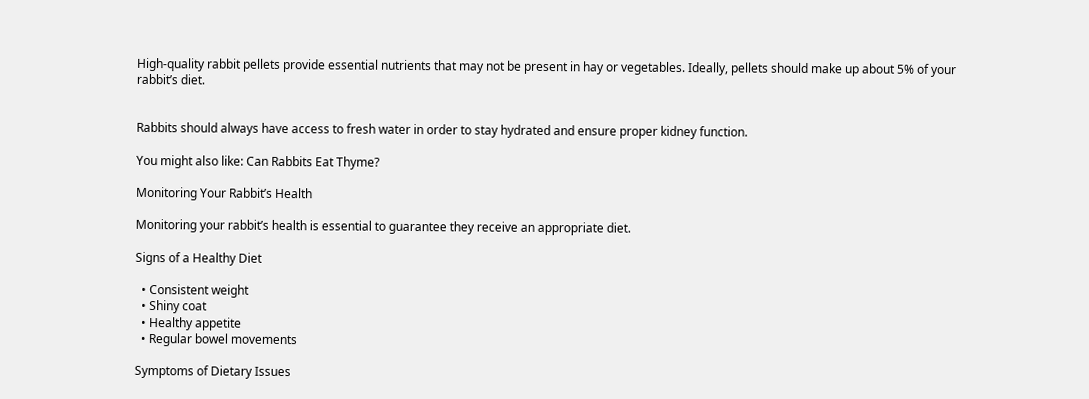High-quality rabbit pellets provide essential nutrients that may not be present in hay or vegetables. Ideally, pellets should make up about 5% of your rabbit’s diet.


Rabbits should always have access to fresh water in order to stay hydrated and ensure proper kidney function.

You might also like: Can Rabbits Eat Thyme?

Monitoring Your Rabbit’s Health

Monitoring your rabbit’s health is essential to guarantee they receive an appropriate diet.

Signs of a Healthy Diet

  • Consistent weight
  • Shiny coat
  • Healthy appetite
  • Regular bowel movements

Symptoms of Dietary Issues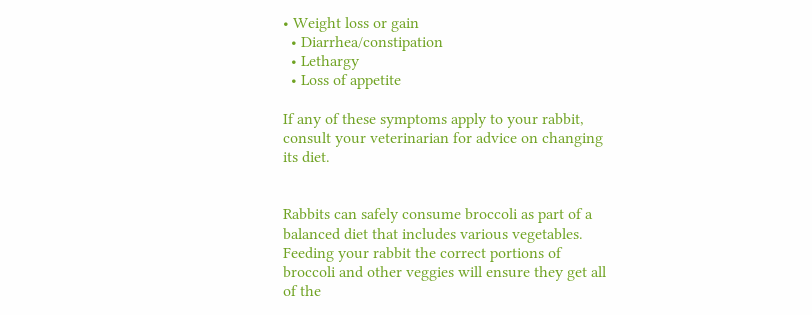• Weight loss or gain
  • Diarrhea/constipation
  • Lethargy
  • Loss of appetite

If any of these symptoms apply to your rabbit, consult your veterinarian for advice on changing its diet.


Rabbits can safely consume broccoli as part of a balanced diet that includes various vegetables. Feeding your rabbit the correct portions of broccoli and other veggies will ensure they get all of the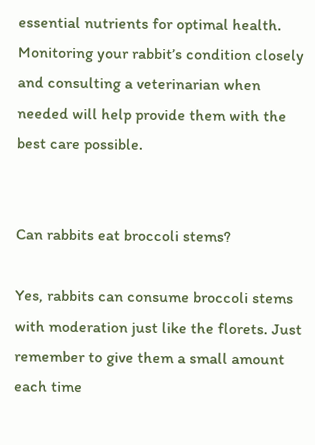essential nutrients for optimal health. Monitoring your rabbit’s condition closely and consulting a veterinarian when needed will help provide them with the best care possible.


Can rabbits eat broccoli stems?

Yes, rabbits can consume broccoli stems with moderation just like the florets. Just remember to give them a small amount each time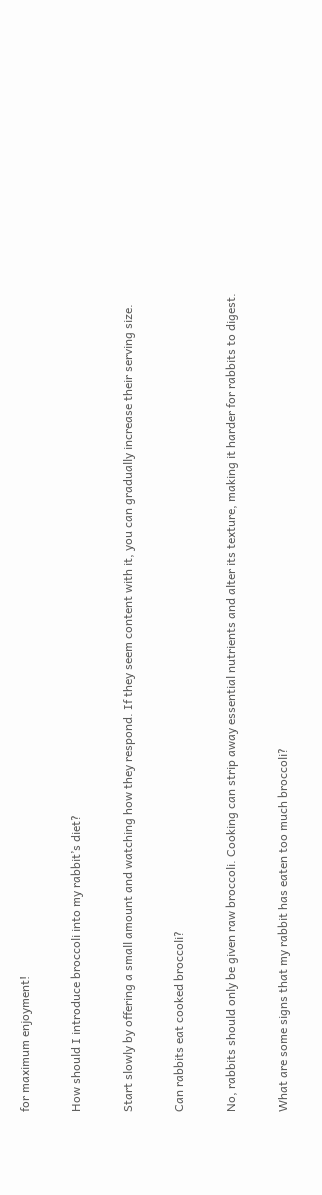for maximum enjoyment!

How should I introduce broccoli into my rabbit’s diet?

Start slowly by offering a small amount and watching how they respond. If they seem content with it, you can gradually increase their serving size.

Can rabbits eat cooked broccoli?

No, rabbits should only be given raw broccoli. Cooking can strip away essential nutrients and alter its texture, making it harder for rabbits to digest.

What are some signs that my rabbit has eaten too much broccoli?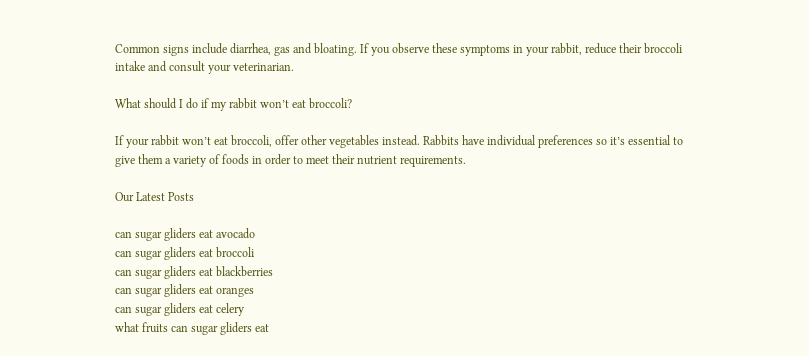Common signs include diarrhea, gas and bloating. If you observe these symptoms in your rabbit, reduce their broccoli intake and consult your veterinarian.

What should I do if my rabbit won’t eat broccoli?

If your rabbit won’t eat broccoli, offer other vegetables instead. Rabbits have individual preferences so it’s essential to give them a variety of foods in order to meet their nutrient requirements.

Our Latest Posts

can sugar gliders eat avocado
can sugar gliders eat broccoli
can sugar gliders eat blackberries
can sugar gliders eat oranges
can sugar gliders eat celery
what fruits can sugar gliders eat